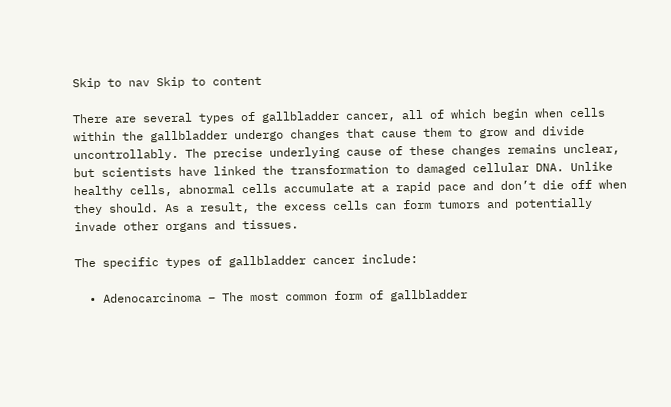Skip to nav Skip to content

There are several types of gallbladder cancer, all of which begin when cells within the gallbladder undergo changes that cause them to grow and divide uncontrollably. The precise underlying cause of these changes remains unclear, but scientists have linked the transformation to damaged cellular DNA. Unlike healthy cells, abnormal cells accumulate at a rapid pace and don’t die off when they should. As a result, the excess cells can form tumors and potentially invade other organs and tissues.

The specific types of gallbladder cancer include:

  • Adenocarcinoma – The most common form of gallbladder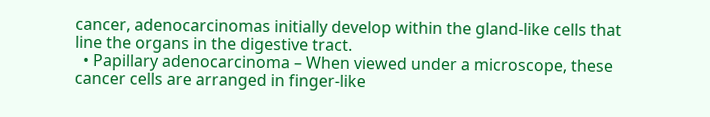cancer, adenocarcinomas initially develop within the gland-like cells that line the organs in the digestive tract.
  • Papillary adenocarcinoma – When viewed under a microscope, these cancer cells are arranged in finger-like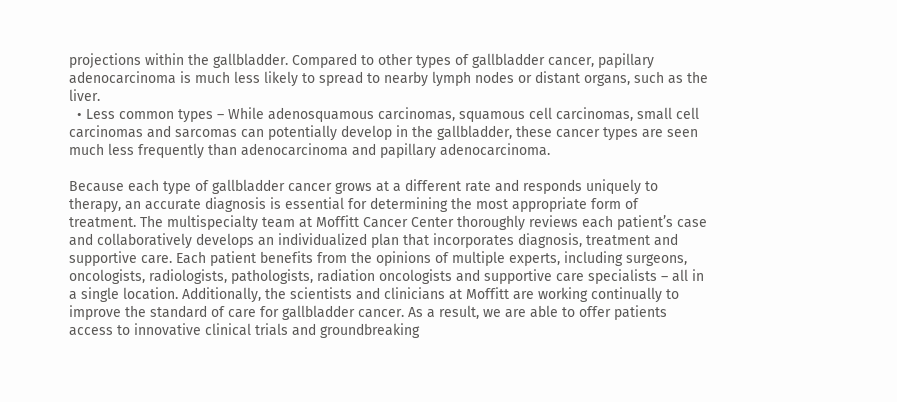projections within the gallbladder. Compared to other types of gallbladder cancer, papillary adenocarcinoma is much less likely to spread to nearby lymph nodes or distant organs, such as the liver.
  • Less common types – While adenosquamous carcinomas, squamous cell carcinomas, small cell carcinomas and sarcomas can potentially develop in the gallbladder, these cancer types are seen much less frequently than adenocarcinoma and papillary adenocarcinoma.

Because each type of gallbladder cancer grows at a different rate and responds uniquely to therapy, an accurate diagnosis is essential for determining the most appropriate form of treatment. The multispecialty team at Moffitt Cancer Center thoroughly reviews each patient’s case and collaboratively develops an individualized plan that incorporates diagnosis, treatment and supportive care. Each patient benefits from the opinions of multiple experts, including surgeons, oncologists, radiologists, pathologists, radiation oncologists and supportive care specialists – all in a single location. Additionally, the scientists and clinicians at Moffitt are working continually to improve the standard of care for gallbladder cancer. As a result, we are able to offer patients access to innovative clinical trials and groundbreaking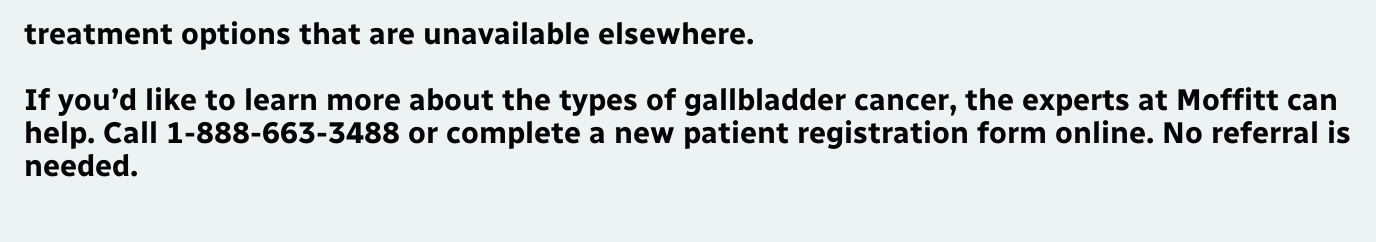treatment options that are unavailable elsewhere.

If you’d like to learn more about the types of gallbladder cancer, the experts at Moffitt can help. Call 1-888-663-3488 or complete a new patient registration form online. No referral is needed.